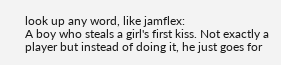look up any word, like jamflex:
A boy who steals a girl's first kiss. Not exactly a player but instead of doing it, he just goes for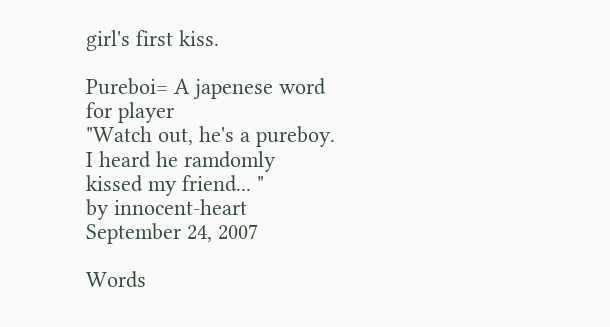girl's first kiss.

Pureboi= A japenese word for player
"Watch out, he's a pureboy. I heard he ramdomly kissed my friend... "
by innocent-heart September 24, 2007

Words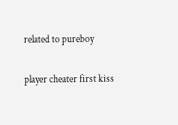related to pureboy

player cheater first kiss